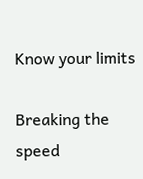Know your limits

Breaking the speed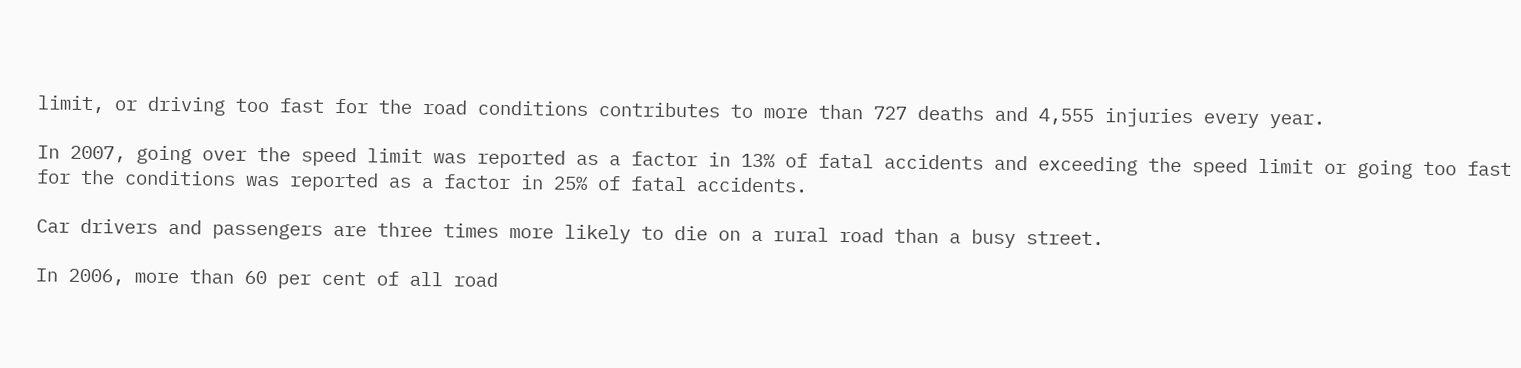limit, or driving too fast for the road conditions contributes to more than 727 deaths and 4,555 injuries every year.

In 2007, going over the speed limit was reported as a factor in 13% of fatal accidents and exceeding the speed limit or going too fast for the conditions was reported as a factor in 25% of fatal accidents.

Car drivers and passengers are three times more likely to die on a rural road than a busy street.

In 2006, more than 60 per cent of all road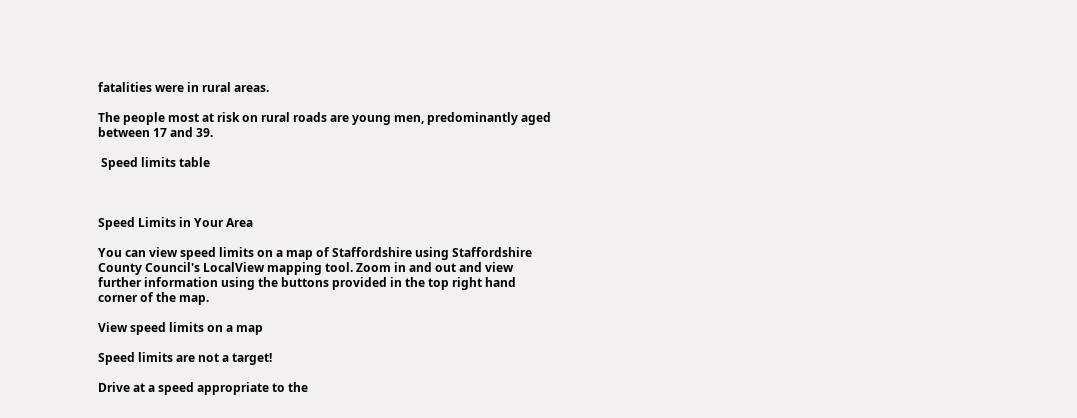fatalities were in rural areas.

The people most at risk on rural roads are young men, predominantly aged between 17 and 39.

 Speed limits table



Speed Limits in Your Area

You can view speed limits on a map of Staffordshire using Staffordshire County Council's LocalView mapping tool. Zoom in and out and view further information using the buttons provided in the top right hand corner of the map.

View speed limits on a map

Speed limits are not a target!

Drive at a speed appropriate to the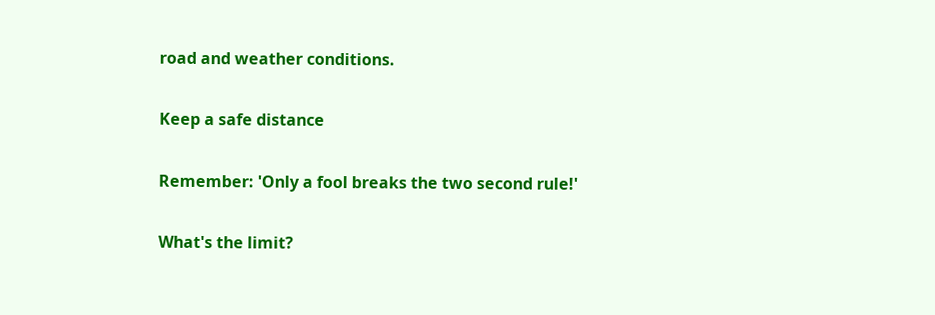road and weather conditions.

Keep a safe distance

Remember: 'Only a fool breaks the two second rule!'

What's the limit?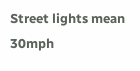Street lights mean 30mph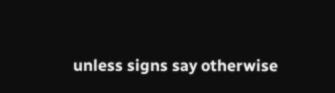unless signs say otherwise